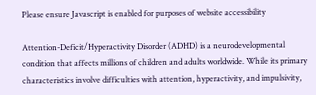Please ensure Javascript is enabled for purposes of website accessibility

Attention-Deficit/Hyperactivity Disorder (ADHD) is a neurodevelopmental condition that affects millions of children and adults worldwide. While its primary characteristics involve difficulties with attention, hyperactivity, and impulsivity,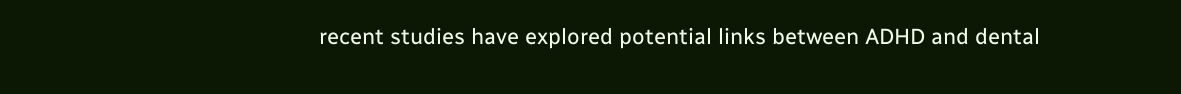recent studies have explored potential links between ADHD and dental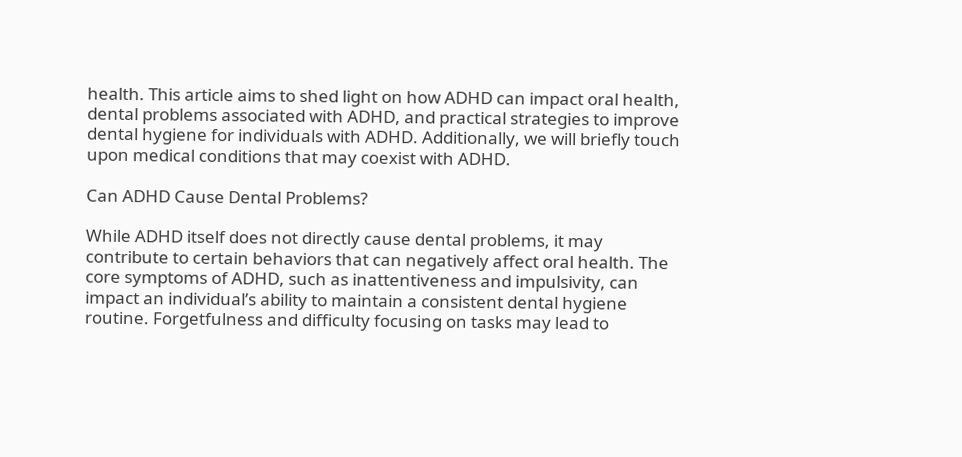health. This article aims to shed light on how ADHD can impact oral health, dental problems associated with ADHD, and practical strategies to improve dental hygiene for individuals with ADHD. Additionally, we will briefly touch upon medical conditions that may coexist with ADHD.

Can ADHD Cause Dental Problems?

While ADHD itself does not directly cause dental problems, it may contribute to certain behaviors that can negatively affect oral health. The core symptoms of ADHD, such as inattentiveness and impulsivity, can impact an individual’s ability to maintain a consistent dental hygiene routine. Forgetfulness and difficulty focusing on tasks may lead to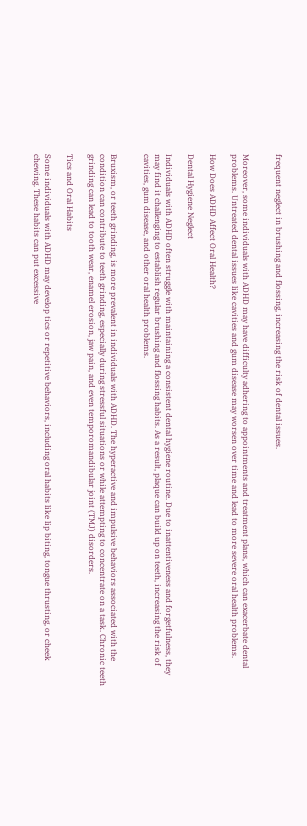frequent neglect in brushing and flossing, increasing the risk of dental issues.


Moreover, some individuals with ADHD may have difficulty adhering to appointments and treatment plans, which can exacerbate dental problems. Untreated dental issues like cavities and gum disease may worsen over time and lead to more severe oral health problems.

How Does ADHD Affect Oral Health?

Dental Hygiene Neglect

Individuals with ADHD often struggle with maintaining a consistent dental hygiene routine. Due to inattentiveness and forgetfulness, they may find it challenging to establish regular brushing and flossing habits. As a result, plaque can build up on teeth, increasing the risk of cavities, gum disease, and other oral health problems.


Bruxism, or teeth grinding, is more prevalent in individuals with ADHD. The hyperactive and impulsive behaviors associated with the condition can contribute to teeth grinding, especially during stressful situations or while attempting to concentrate on a task. Chronic teeth grinding can lead to tooth wear, enamel erosion, jaw pain, and even temporomandibular joint (TMJ) disorders.

Tics and Oral Habits

Some individuals with ADHD may develop tics or repetitive behaviors, including oral habits like lip biting, tongue thrusting, or cheek chewing. These habits can put excessive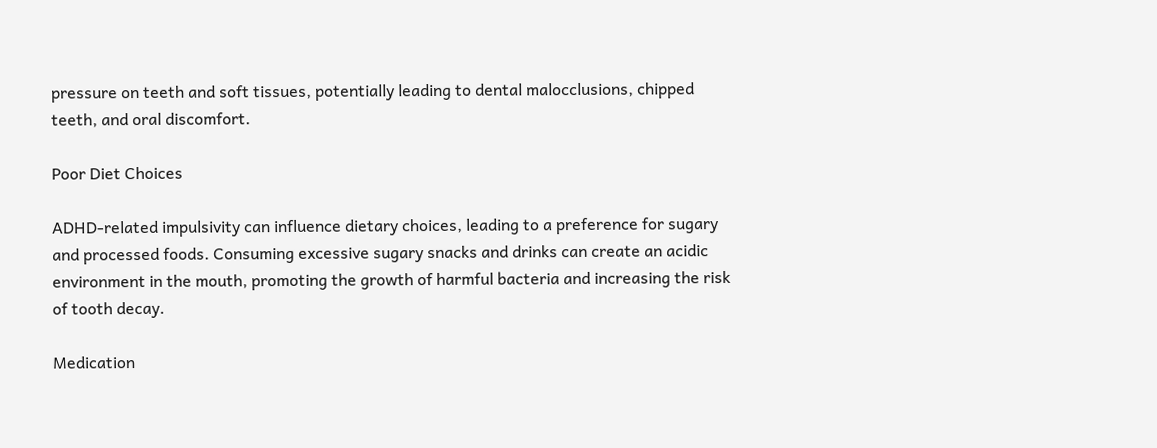pressure on teeth and soft tissues, potentially leading to dental malocclusions, chipped teeth, and oral discomfort.

Poor Diet Choices

ADHD-related impulsivity can influence dietary choices, leading to a preference for sugary and processed foods. Consuming excessive sugary snacks and drinks can create an acidic environment in the mouth, promoting the growth of harmful bacteria and increasing the risk of tooth decay.

Medication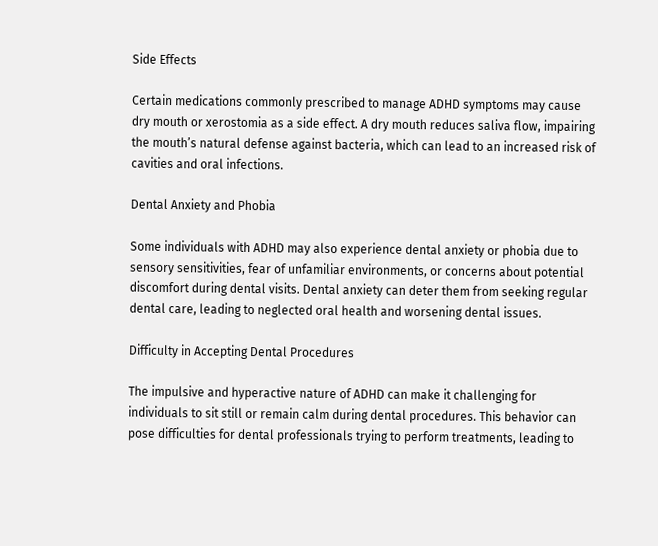Side Effects

Certain medications commonly prescribed to manage ADHD symptoms may cause dry mouth or xerostomia as a side effect. A dry mouth reduces saliva flow, impairing the mouth’s natural defense against bacteria, which can lead to an increased risk of cavities and oral infections.

Dental Anxiety and Phobia

Some individuals with ADHD may also experience dental anxiety or phobia due to sensory sensitivities, fear of unfamiliar environments, or concerns about potential discomfort during dental visits. Dental anxiety can deter them from seeking regular dental care, leading to neglected oral health and worsening dental issues.

Difficulty in Accepting Dental Procedures

The impulsive and hyperactive nature of ADHD can make it challenging for individuals to sit still or remain calm during dental procedures. This behavior can pose difficulties for dental professionals trying to perform treatments, leading to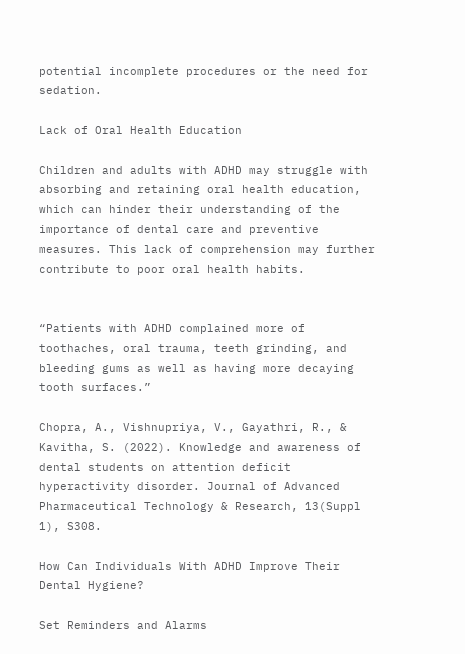potential incomplete procedures or the need for sedation.

Lack of Oral Health Education

Children and adults with ADHD may struggle with absorbing and retaining oral health education, which can hinder their understanding of the importance of dental care and preventive measures. This lack of comprehension may further contribute to poor oral health habits.


“Patients with ADHD complained more of toothaches, oral trauma, teeth grinding, and bleeding gums as well as having more decaying tooth surfaces.”

Chopra, A., Vishnupriya, V., Gayathri, R., & Kavitha, S. (2022). Knowledge and awareness of dental students on attention deficit hyperactivity disorder. Journal of Advanced Pharmaceutical Technology & Research, 13(Suppl 1), S308.

How Can Individuals With ADHD Improve Their Dental Hygiene?

Set Reminders and Alarms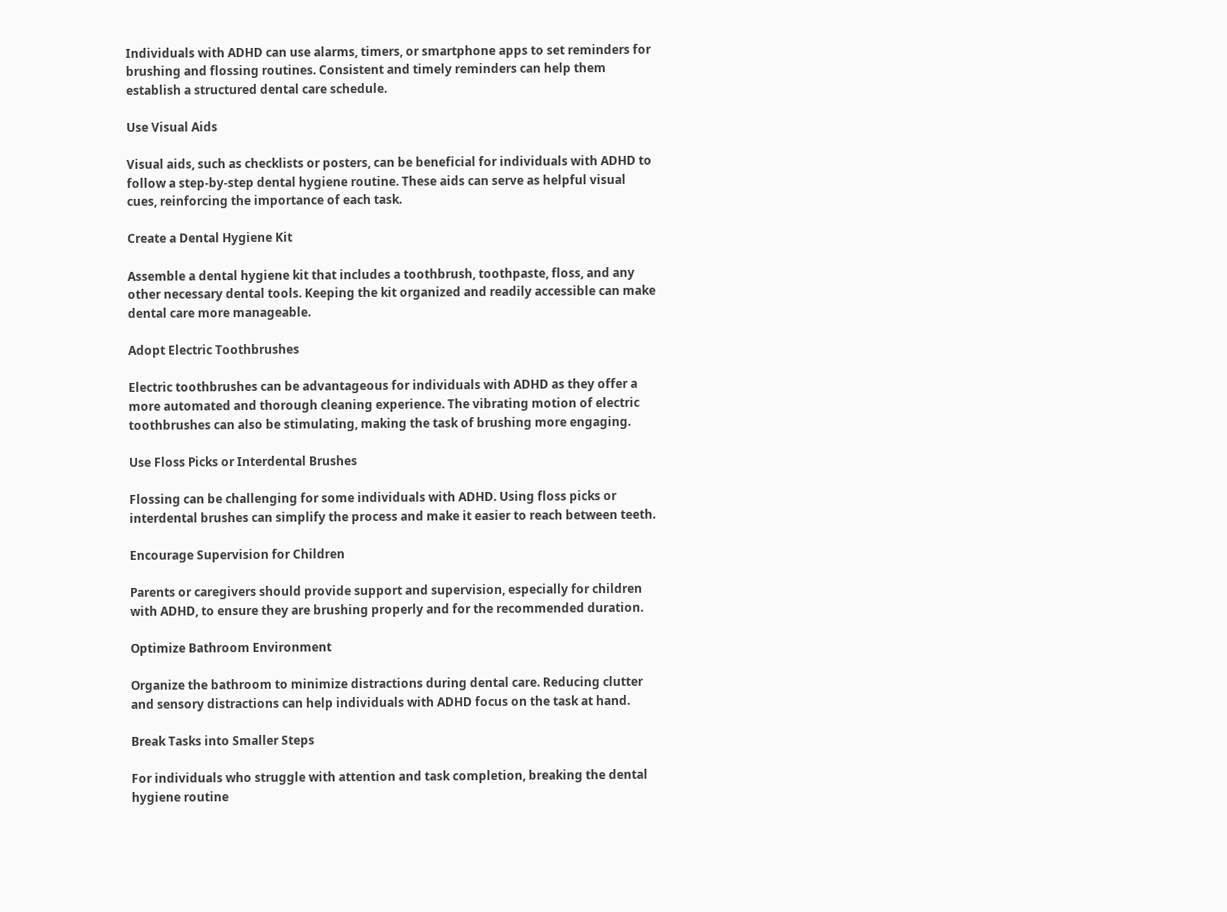Individuals with ADHD can use alarms, timers, or smartphone apps to set reminders for brushing and flossing routines. Consistent and timely reminders can help them establish a structured dental care schedule.

Use Visual Aids

Visual aids, such as checklists or posters, can be beneficial for individuals with ADHD to follow a step-by-step dental hygiene routine. These aids can serve as helpful visual cues, reinforcing the importance of each task.

Create a Dental Hygiene Kit

Assemble a dental hygiene kit that includes a toothbrush, toothpaste, floss, and any other necessary dental tools. Keeping the kit organized and readily accessible can make dental care more manageable.

Adopt Electric Toothbrushes

Electric toothbrushes can be advantageous for individuals with ADHD as they offer a more automated and thorough cleaning experience. The vibrating motion of electric toothbrushes can also be stimulating, making the task of brushing more engaging.

Use Floss Picks or Interdental Brushes

Flossing can be challenging for some individuals with ADHD. Using floss picks or interdental brushes can simplify the process and make it easier to reach between teeth.

Encourage Supervision for Children

Parents or caregivers should provide support and supervision, especially for children with ADHD, to ensure they are brushing properly and for the recommended duration.

Optimize Bathroom Environment

Organize the bathroom to minimize distractions during dental care. Reducing clutter and sensory distractions can help individuals with ADHD focus on the task at hand.

Break Tasks into Smaller Steps

For individuals who struggle with attention and task completion, breaking the dental hygiene routine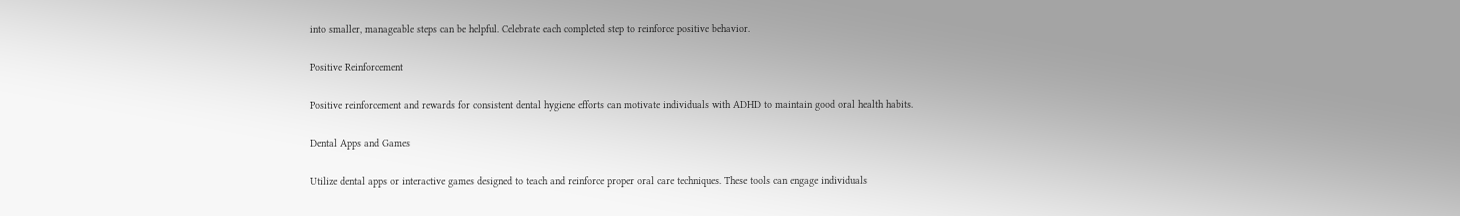into smaller, manageable steps can be helpful. Celebrate each completed step to reinforce positive behavior.

Positive Reinforcement

Positive reinforcement and rewards for consistent dental hygiene efforts can motivate individuals with ADHD to maintain good oral health habits.

Dental Apps and Games

Utilize dental apps or interactive games designed to teach and reinforce proper oral care techniques. These tools can engage individuals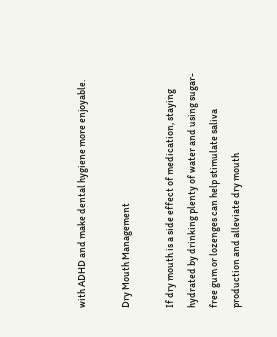with ADHD and make dental hygiene more enjoyable.

Dry Mouth Management

If dry mouth is a side effect of medication, staying hydrated by drinking plenty of water and using sugar-free gum or lozenges can help stimulate saliva production and alleviate dry mouth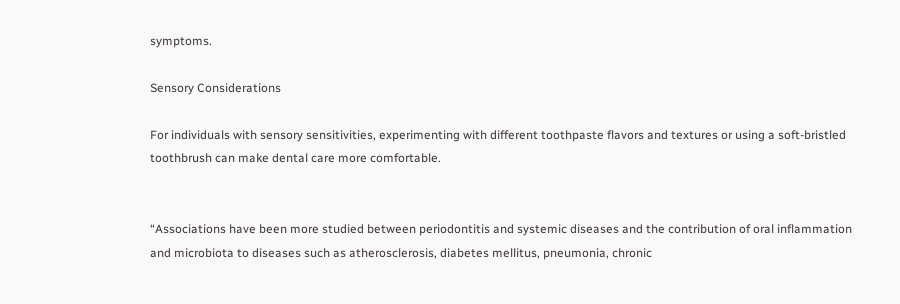symptoms.

Sensory Considerations

For individuals with sensory sensitivities, experimenting with different toothpaste flavors and textures or using a soft-bristled toothbrush can make dental care more comfortable.


“Associations have been more studied between periodontitis and systemic diseases and the contribution of oral inflammation and microbiota to diseases such as atherosclerosis, diabetes mellitus, pneumonia, chronic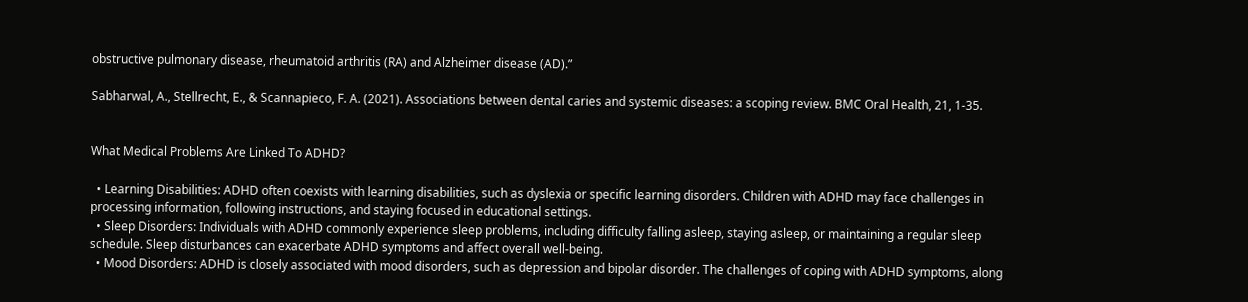obstructive pulmonary disease, rheumatoid arthritis (RA) and Alzheimer disease (AD).”

Sabharwal, A., Stellrecht, E., & Scannapieco, F. A. (2021). Associations between dental caries and systemic diseases: a scoping review. BMC Oral Health, 21, 1-35.


What Medical Problems Are Linked To ADHD?

  • Learning Disabilities: ADHD often coexists with learning disabilities, such as dyslexia or specific learning disorders. Children with ADHD may face challenges in processing information, following instructions, and staying focused in educational settings.
  • Sleep Disorders: Individuals with ADHD commonly experience sleep problems, including difficulty falling asleep, staying asleep, or maintaining a regular sleep schedule. Sleep disturbances can exacerbate ADHD symptoms and affect overall well-being.
  • Mood Disorders: ADHD is closely associated with mood disorders, such as depression and bipolar disorder. The challenges of coping with ADHD symptoms, along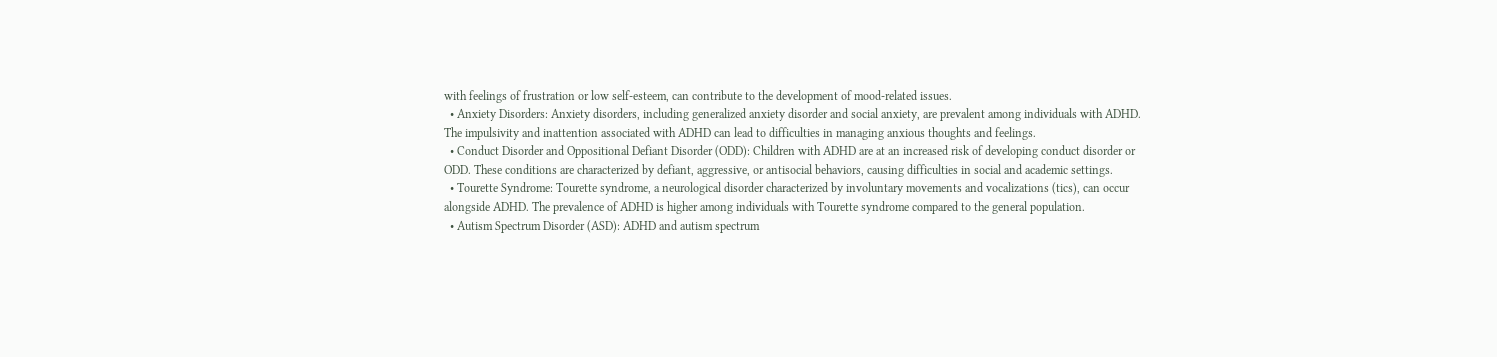with feelings of frustration or low self-esteem, can contribute to the development of mood-related issues.
  • Anxiety Disorders: Anxiety disorders, including generalized anxiety disorder and social anxiety, are prevalent among individuals with ADHD. The impulsivity and inattention associated with ADHD can lead to difficulties in managing anxious thoughts and feelings.
  • Conduct Disorder and Oppositional Defiant Disorder (ODD): Children with ADHD are at an increased risk of developing conduct disorder or ODD. These conditions are characterized by defiant, aggressive, or antisocial behaviors, causing difficulties in social and academic settings.
  • Tourette Syndrome: Tourette syndrome, a neurological disorder characterized by involuntary movements and vocalizations (tics), can occur alongside ADHD. The prevalence of ADHD is higher among individuals with Tourette syndrome compared to the general population.
  • Autism Spectrum Disorder (ASD): ADHD and autism spectrum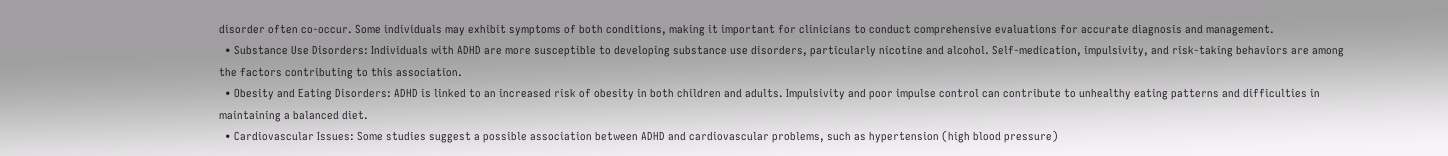disorder often co-occur. Some individuals may exhibit symptoms of both conditions, making it important for clinicians to conduct comprehensive evaluations for accurate diagnosis and management.
  • Substance Use Disorders: Individuals with ADHD are more susceptible to developing substance use disorders, particularly nicotine and alcohol. Self-medication, impulsivity, and risk-taking behaviors are among the factors contributing to this association.
  • Obesity and Eating Disorders: ADHD is linked to an increased risk of obesity in both children and adults. Impulsivity and poor impulse control can contribute to unhealthy eating patterns and difficulties in maintaining a balanced diet.
  • Cardiovascular Issues: Some studies suggest a possible association between ADHD and cardiovascular problems, such as hypertension (high blood pressure)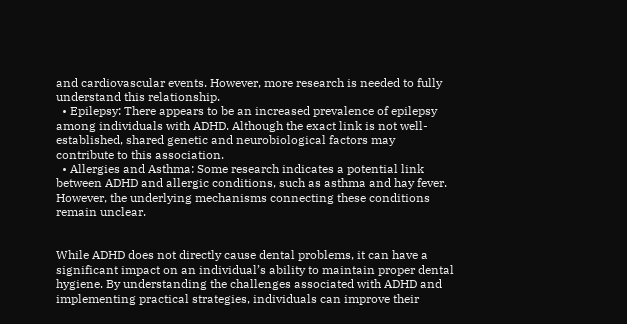and cardiovascular events. However, more research is needed to fully understand this relationship.
  • Epilepsy: There appears to be an increased prevalence of epilepsy among individuals with ADHD. Although the exact link is not well-established, shared genetic and neurobiological factors may contribute to this association.
  • Allergies and Asthma: Some research indicates a potential link between ADHD and allergic conditions, such as asthma and hay fever. However, the underlying mechanisms connecting these conditions remain unclear.


While ADHD does not directly cause dental problems, it can have a significant impact on an individual’s ability to maintain proper dental hygiene. By understanding the challenges associated with ADHD and implementing practical strategies, individuals can improve their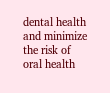dental health and minimize the risk of oral health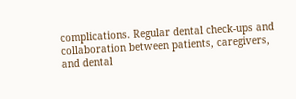complications. Regular dental check-ups and collaboration between patients, caregivers, and dental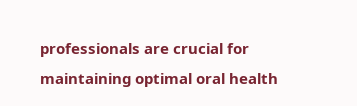professionals are crucial for maintaining optimal oral health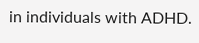in individuals with ADHD.